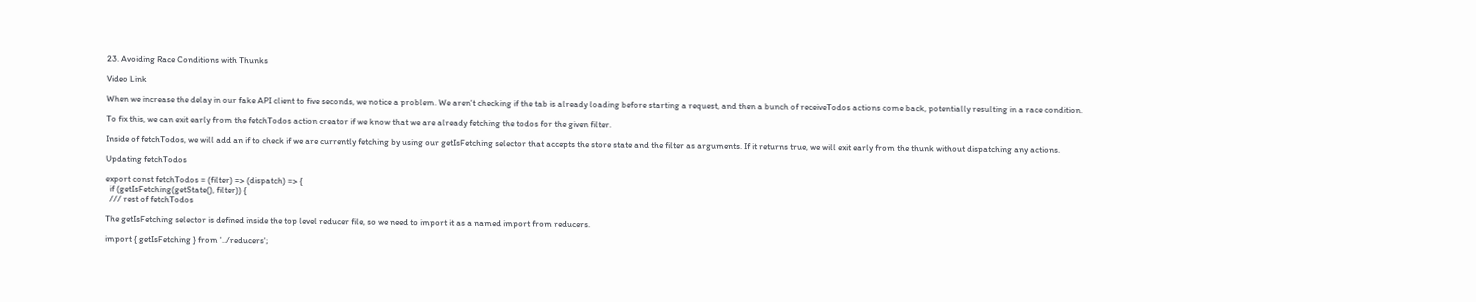23. Avoiding Race Conditions with Thunks

Video Link

When we increase the delay in our fake API client to five seconds, we notice a problem. We aren't checking if the tab is already loading before starting a request, and then a bunch of receiveTodos actions come back, potentially resulting in a race condition.

To fix this, we can exit early from the fetchTodos action creator if we know that we are already fetching the todos for the given filter.

Inside of fetchTodos, we will add an if to check if we are currently fetching by using our getIsFetching selector that accepts the store state and the filter as arguments. If it returns true, we will exit early from the thunk without dispatching any actions.

Updating fetchTodos

export const fetchTodos = (filter) => (dispatch) => {
  if (getIsFetching(getState(), filter)) {
  /// rest of fetchTodos

The getIsFetching selector is defined inside the top level reducer file, so we need to import it as a named import from reducers.

import { getIsFetching } from '../reducers';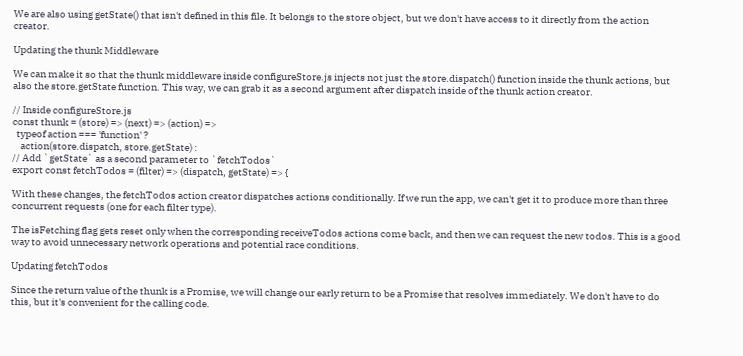We are also using getState() that isn't defined in this file. It belongs to the store object, but we don't have access to it directly from the action creator.

Updating the thunk Middleware

We can make it so that the thunk middleware inside configureStore.js injects not just the store.dispatch() function inside the thunk actions, but also the store.getState function. This way, we can grab it as a second argument after dispatch inside of the thunk action creator.

// Inside configureStore.js
const thunk = (store) => (next) => (action) =>
  typeof action === 'function' ?
    action(store.dispatch, store.getState) :
// Add `getState` as a second parameter to `fetchTodos`
export const fetchTodos = (filter) => (dispatch, getState) => {

With these changes, the fetchTodos action creator dispatches actions conditionally. If we run the app, we can't get it to produce more than three concurrent requests (one for each filter type).

The isFetching flag gets reset only when the corresponding receiveTodos actions come back, and then we can request the new todos. This is a good way to avoid unnecessary network operations and potential race conditions.

Updating fetchTodos

Since the return value of the thunk is a Promise, we will change our early return to be a Promise that resolves immediately. We don't have to do this, but it's convenient for the calling code.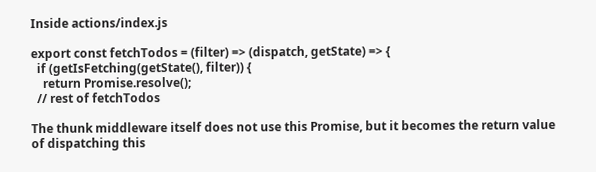Inside actions/index.js

export const fetchTodos = (filter) => (dispatch, getState) => {
  if (getIsFetching(getState(), filter)) {
    return Promise.resolve();
  // rest of fetchTodos

The thunk middleware itself does not use this Promise, but it becomes the return value of dispatching this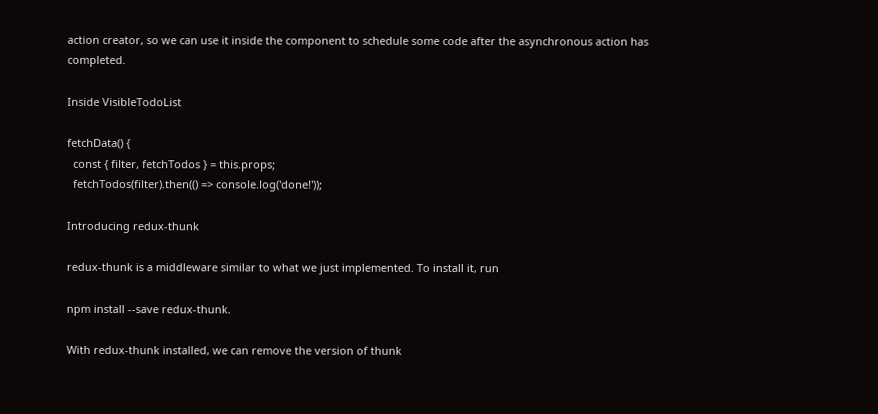action creator, so we can use it inside the component to schedule some code after the asynchronous action has completed.

Inside VisibleTodoList

fetchData() {
  const { filter, fetchTodos } = this.props;
  fetchTodos(filter).then(() => console.log('done!'));

Introducing redux-thunk

redux-thunk is a middleware similar to what we just implemented. To install it, run

npm install --save redux-thunk.

With redux-thunk installed, we can remove the version of thunk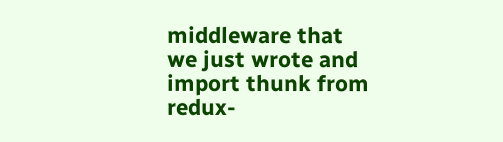middleware that we just wrote and import thunk from redux-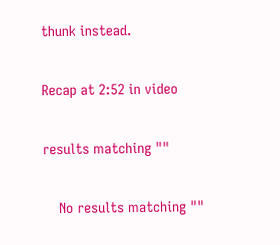thunk instead.

Recap at 2:52 in video

results matching ""

    No results matching ""